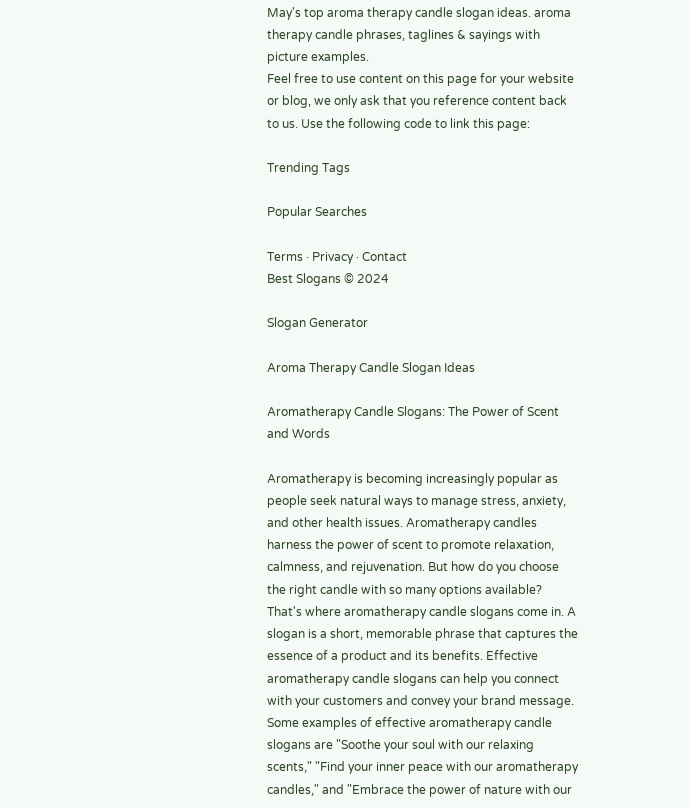May's top aroma therapy candle slogan ideas. aroma therapy candle phrases, taglines & sayings with picture examples.
Feel free to use content on this page for your website or blog, we only ask that you reference content back to us. Use the following code to link this page:

Trending Tags

Popular Searches

Terms · Privacy · Contact
Best Slogans © 2024

Slogan Generator

Aroma Therapy Candle Slogan Ideas

Aromatherapy Candle Slogans: The Power of Scent and Words

Aromatherapy is becoming increasingly popular as people seek natural ways to manage stress, anxiety, and other health issues. Aromatherapy candles harness the power of scent to promote relaxation, calmness, and rejuvenation. But how do you choose the right candle with so many options available? That's where aromatherapy candle slogans come in. A slogan is a short, memorable phrase that captures the essence of a product and its benefits. Effective aromatherapy candle slogans can help you connect with your customers and convey your brand message. Some examples of effective aromatherapy candle slogans are "Soothe your soul with our relaxing scents," "Find your inner peace with our aromatherapy candles," and "Embrace the power of nature with our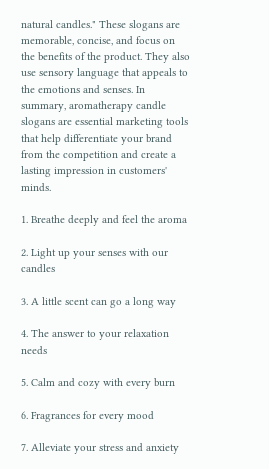natural candles." These slogans are memorable, concise, and focus on the benefits of the product. They also use sensory language that appeals to the emotions and senses. In summary, aromatherapy candle slogans are essential marketing tools that help differentiate your brand from the competition and create a lasting impression in customers' minds.

1. Breathe deeply and feel the aroma

2. Light up your senses with our candles

3. A little scent can go a long way

4. The answer to your relaxation needs

5. Calm and cozy with every burn

6. Fragrances for every mood

7. Alleviate your stress and anxiety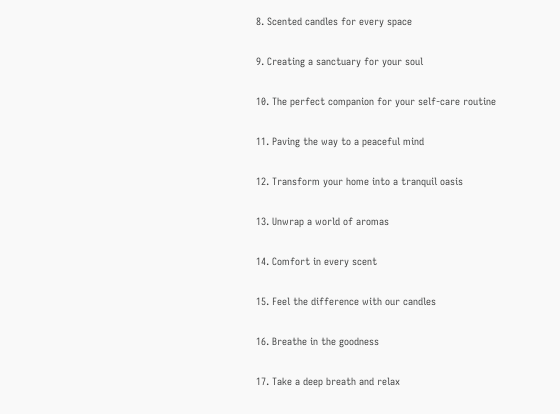8. Scented candles for every space

9. Creating a sanctuary for your soul

10. The perfect companion for your self-care routine

11. Paving the way to a peaceful mind

12. Transform your home into a tranquil oasis

13. Unwrap a world of aromas

14. Comfort in every scent

15. Feel the difference with our candles

16. Breathe in the goodness

17. Take a deep breath and relax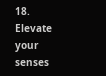18. Elevate your senses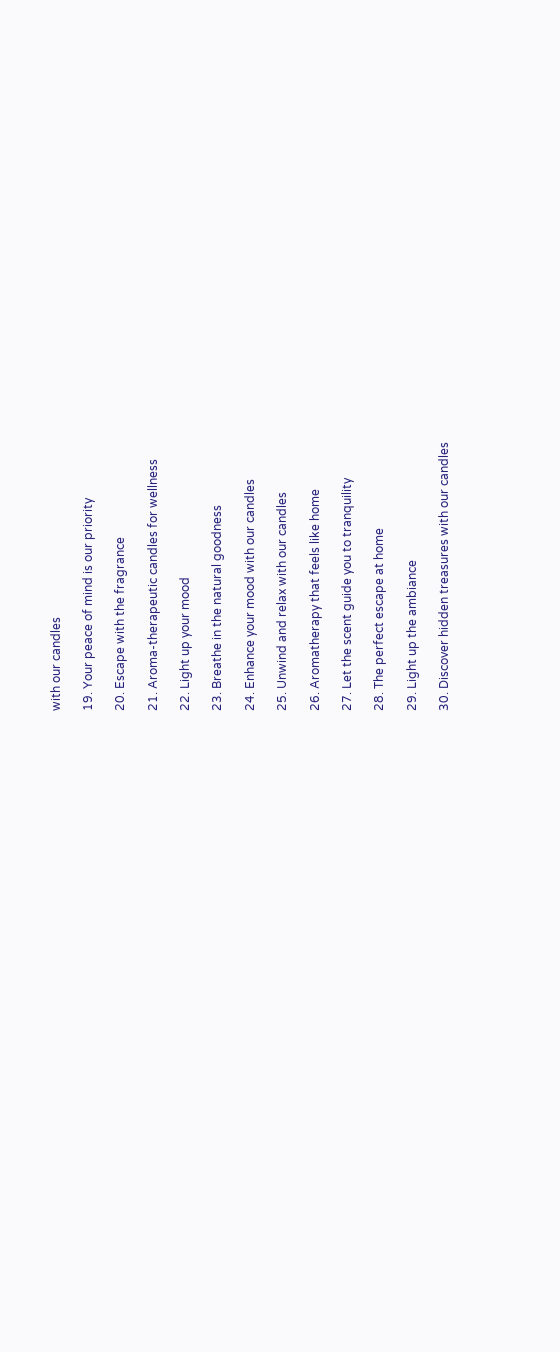with our candles

19. Your peace of mind is our priority

20. Escape with the fragrance

21. Aroma-therapeutic candles for wellness

22. Light up your mood

23. Breathe in the natural goodness

24. Enhance your mood with our candles

25. Unwind and relax with our candles

26. Aromatherapy that feels like home

27. Let the scent guide you to tranquility

28. The perfect escape at home

29. Light up the ambiance

30. Discover hidden treasures with our candles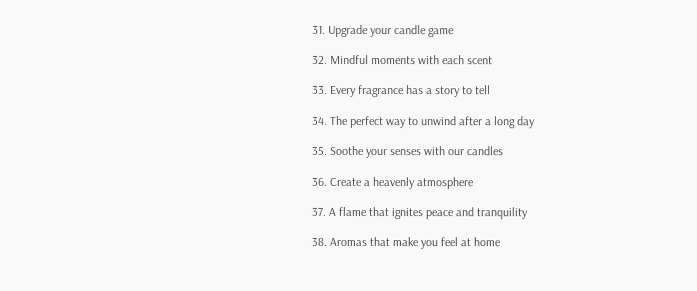31. Upgrade your candle game

32. Mindful moments with each scent

33. Every fragrance has a story to tell

34. The perfect way to unwind after a long day

35. Soothe your senses with our candles

36. Create a heavenly atmosphere

37. A flame that ignites peace and tranquility

38. Aromas that make you feel at home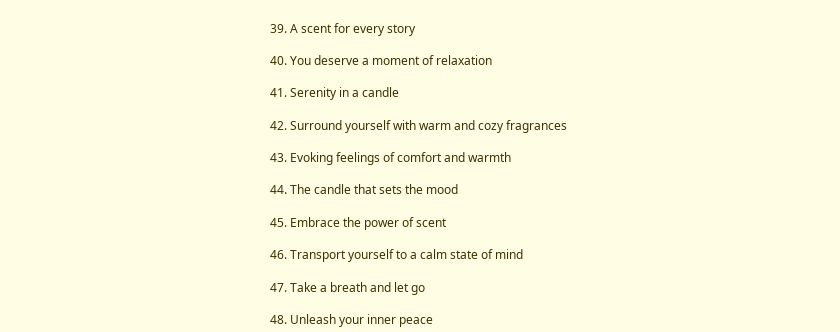39. A scent for every story

40. You deserve a moment of relaxation

41. Serenity in a candle

42. Surround yourself with warm and cozy fragrances

43. Evoking feelings of comfort and warmth

44. The candle that sets the mood

45. Embrace the power of scent

46. Transport yourself to a calm state of mind

47. Take a breath and let go

48. Unleash your inner peace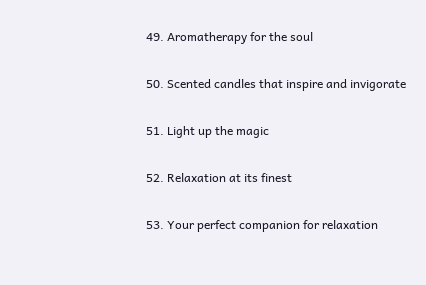49. Aromatherapy for the soul

50. Scented candles that inspire and invigorate

51. Light up the magic

52. Relaxation at its finest

53. Your perfect companion for relaxation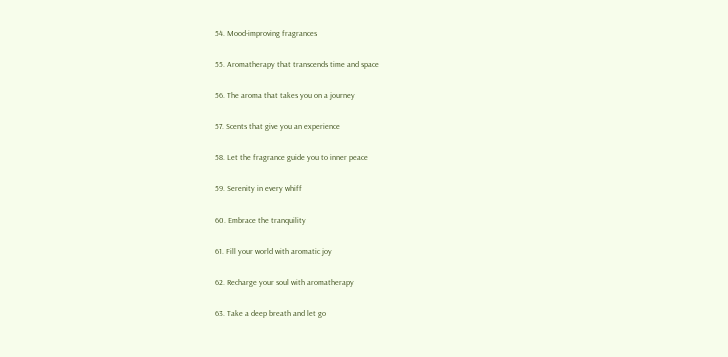54. Mood-improving fragrances

55. Aromatherapy that transcends time and space

56. The aroma that takes you on a journey

57. Scents that give you an experience

58. Let the fragrance guide you to inner peace

59. Serenity in every whiff

60. Embrace the tranquility

61. Fill your world with aromatic joy

62. Recharge your soul with aromatherapy

63. Take a deep breath and let go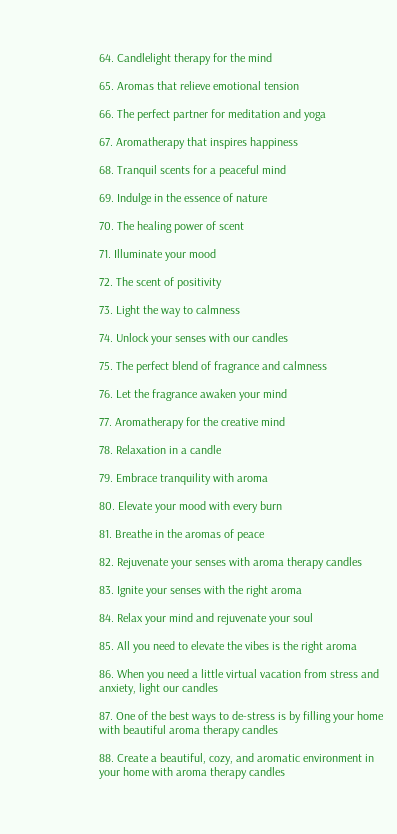64. Candlelight therapy for the mind

65. Aromas that relieve emotional tension

66. The perfect partner for meditation and yoga

67. Aromatherapy that inspires happiness

68. Tranquil scents for a peaceful mind

69. Indulge in the essence of nature

70. The healing power of scent

71. Illuminate your mood

72. The scent of positivity

73. Light the way to calmness

74. Unlock your senses with our candles

75. The perfect blend of fragrance and calmness

76. Let the fragrance awaken your mind

77. Aromatherapy for the creative mind

78. Relaxation in a candle

79. Embrace tranquility with aroma

80. Elevate your mood with every burn

81. Breathe in the aromas of peace

82. Rejuvenate your senses with aroma therapy candles

83. Ignite your senses with the right aroma

84. Relax your mind and rejuvenate your soul

85. All you need to elevate the vibes is the right aroma

86. When you need a little virtual vacation from stress and anxiety, light our candles

87. One of the best ways to de-stress is by filling your home with beautiful aroma therapy candles

88. Create a beautiful, cozy, and aromatic environment in your home with aroma therapy candles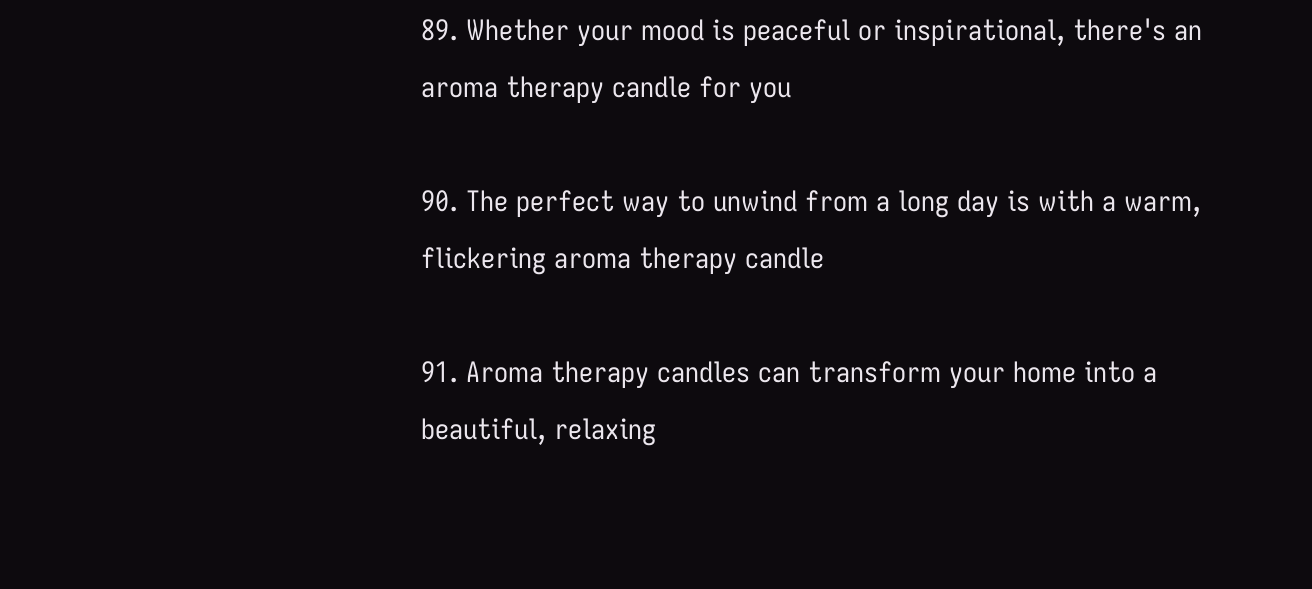89. Whether your mood is peaceful or inspirational, there's an aroma therapy candle for you

90. The perfect way to unwind from a long day is with a warm, flickering aroma therapy candle

91. Aroma therapy candles can transform your home into a beautiful, relaxing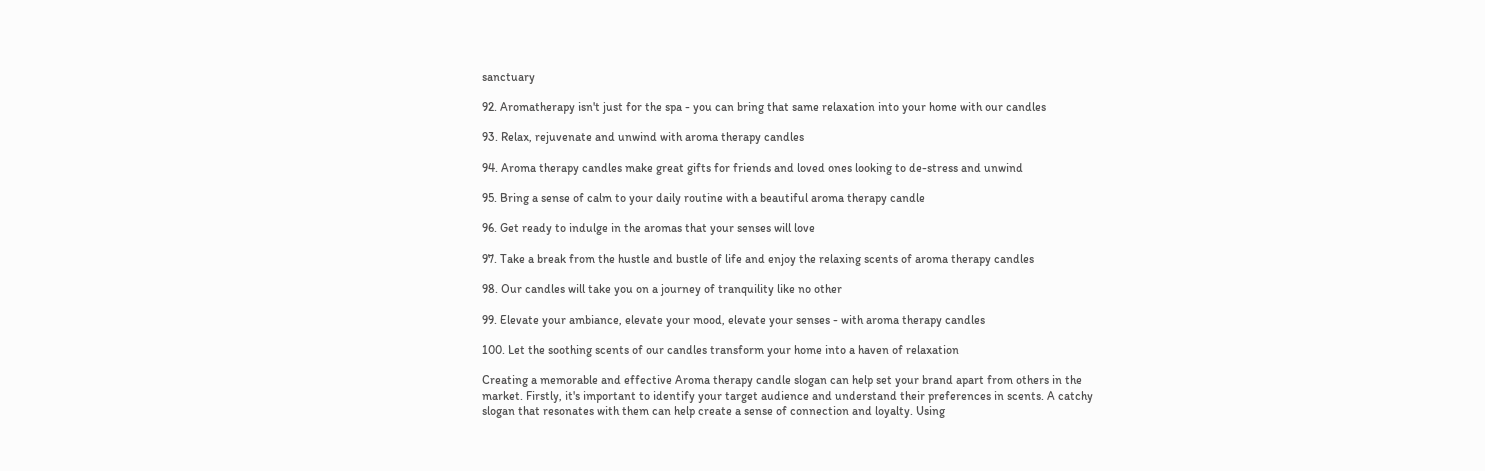sanctuary

92. Aromatherapy isn't just for the spa - you can bring that same relaxation into your home with our candles

93. Relax, rejuvenate and unwind with aroma therapy candles

94. Aroma therapy candles make great gifts for friends and loved ones looking to de-stress and unwind

95. Bring a sense of calm to your daily routine with a beautiful aroma therapy candle

96. Get ready to indulge in the aromas that your senses will love

97. Take a break from the hustle and bustle of life and enjoy the relaxing scents of aroma therapy candles

98. Our candles will take you on a journey of tranquility like no other

99. Elevate your ambiance, elevate your mood, elevate your senses - with aroma therapy candles

100. Let the soothing scents of our candles transform your home into a haven of relaxation

Creating a memorable and effective Aroma therapy candle slogan can help set your brand apart from others in the market. Firstly, it's important to identify your target audience and understand their preferences in scents. A catchy slogan that resonates with them can help create a sense of connection and loyalty. Using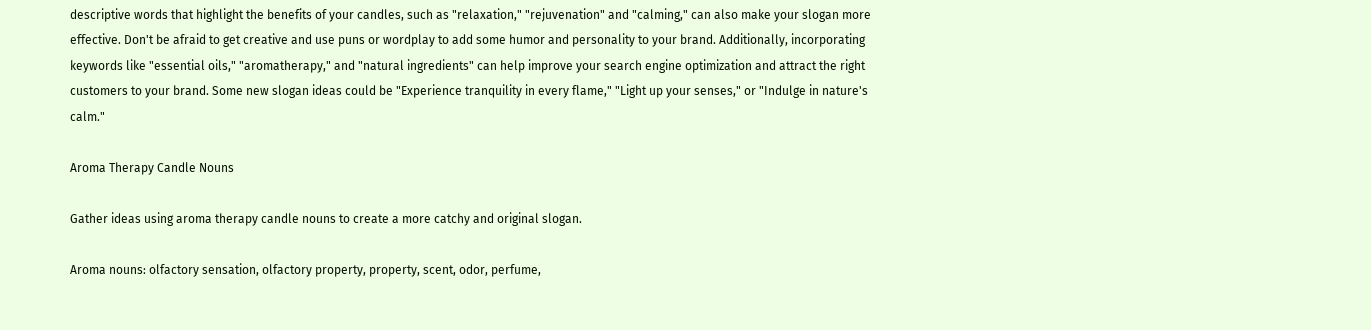descriptive words that highlight the benefits of your candles, such as "relaxation," "rejuvenation" and "calming," can also make your slogan more effective. Don't be afraid to get creative and use puns or wordplay to add some humor and personality to your brand. Additionally, incorporating keywords like "essential oils," "aromatherapy," and "natural ingredients" can help improve your search engine optimization and attract the right customers to your brand. Some new slogan ideas could be "Experience tranquility in every flame," "Light up your senses," or "Indulge in nature's calm."

Aroma Therapy Candle Nouns

Gather ideas using aroma therapy candle nouns to create a more catchy and original slogan.

Aroma nouns: olfactory sensation, olfactory property, property, scent, odor, perfume,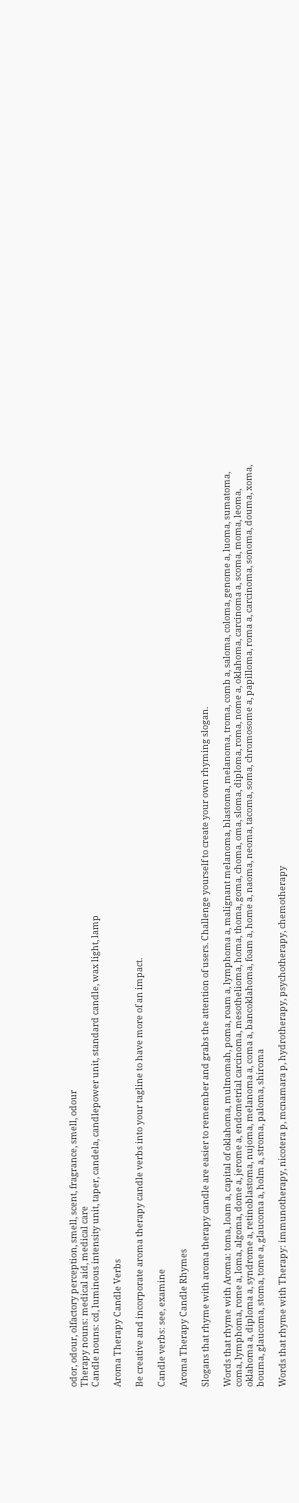odor, odour, olfactory perception, smell, scent, fragrance, smell, odour
Therapy nouns: medical aid, medical care
Candle nouns: cd, luminous intensity unit, taper, candela, candlepower unit, standard candle, wax light, lamp

Aroma Therapy Candle Verbs

Be creative and incorporate aroma therapy candle verbs into your tagline to have more of an impact.

Candle verbs: see, examine

Aroma Therapy Candle Rhymes

Slogans that rhyme with aroma therapy candle are easier to remember and grabs the attention of users. Challenge yourself to create your own rhyming slogan.

Words that rhyme with Aroma: toma, loam a, capital of oklahoma, multnomah, poma, roam a, lymphoma a, malignant melanoma, blastoma, melanoma, troma, comb a, saloma, coloma, genome a, luoma, sumatoma, coma, lymphoma, rome a, loma, algoma, dome a, jerome a, endometrial carcinoma, mesothelioma, homa, thoma, goma, choma, oma, sloma, diploma, roma, nome a, oklahoma, carcinoma a, scoma, moma, leoma, oklahoma a, diploma a, syndrome a, retinoblastoma, nujoma, melanoma a, coma a, bancoklahoma, foam a, home a, naoma, neoma, tacoma, soma, chromosome a, papilloma, roma a, carcinoma, sonoma, douma, xoma, bouma, glaucoma, stoma, tome a, glaucoma a, holm a, stroma, paloma, shiroma

Words that rhyme with Therapy: immunotherapy, nicotera p, mcnamara p, hydrotherapy, psychotherapy, chemotherapy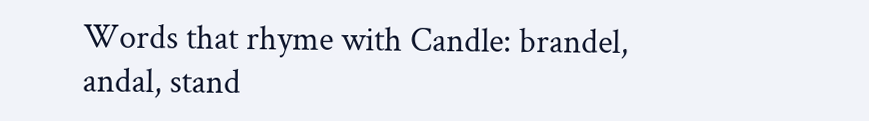Words that rhyme with Candle: brandel, andal, stand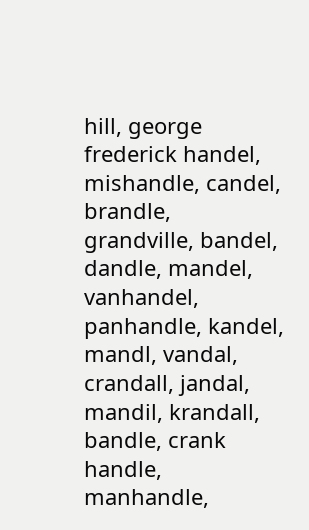hill, george frederick handel, mishandle, candel, brandle, grandville, bandel, dandle, mandel, vanhandel, panhandle, kandel, mandl, vandal, crandall, jandal, mandil, krandall, bandle, crank handle, manhandle,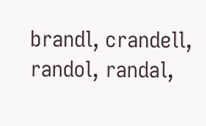brandl, crandell, randol, randal,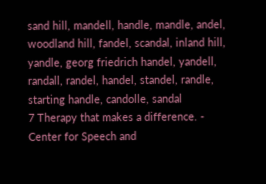sand hill, mandell, handle, mandle, andel, woodland hill, fandel, scandal, inland hill, yandle, georg friedrich handel, yandell, randall, randel, handel, standel, randle, starting handle, candolle, sandal
7 Therapy that makes a difference. - Center for Speech and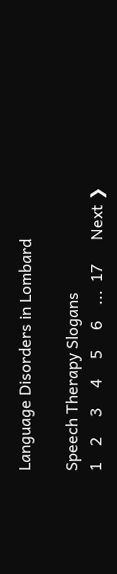Language Disorders in Lombard

Speech Therapy Slogans
1    2     3     4     5     6    ...  17      Next ❯